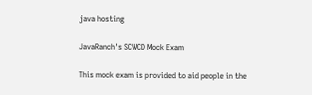java hosting

JavaRanch's SCWCD Mock Exam

This mock exam is provided to aid people in the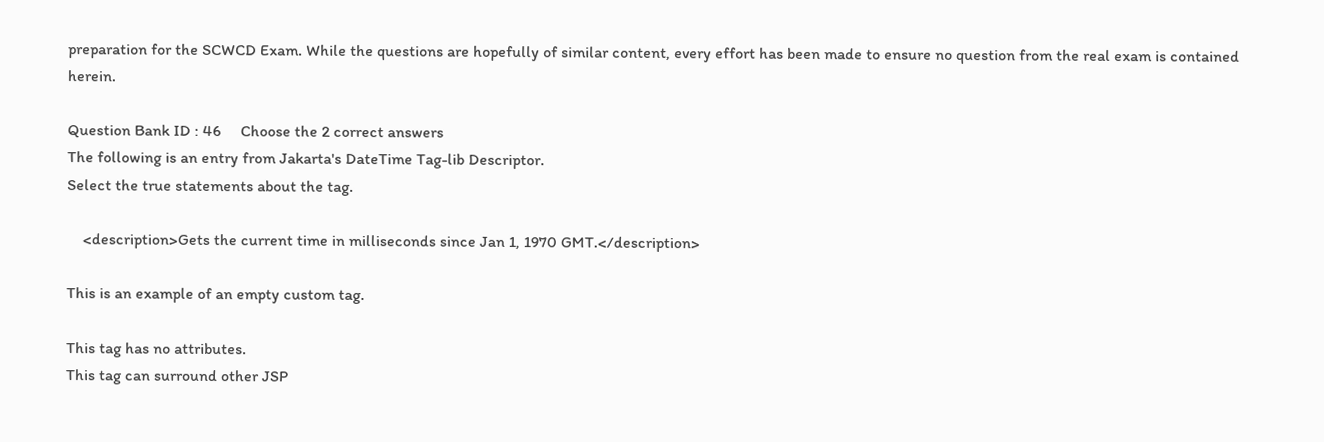preparation for the SCWCD Exam. While the questions are hopefully of similar content, every effort has been made to ensure no question from the real exam is contained herein.

Question Bank ID : 46     Choose the 2 correct answers
The following is an entry from Jakarta's DateTime Tag-lib Descriptor.
Select the true statements about the tag.

    <description>Gets the current time in milliseconds since Jan 1, 1970 GMT.</description>

This is an example of an empty custom tag.

This tag has no attributes.
This tag can surround other JSP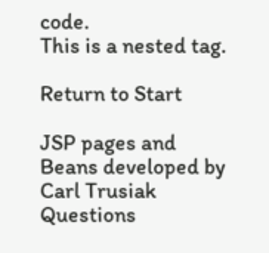code.
This is a nested tag.

Return to Start

JSP pages and Beans developed by Carl Trusiak
Questions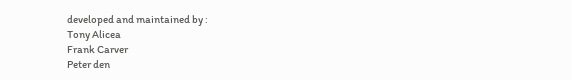developed and maintained by :
Tony Alicea
Frank Carver
Peter den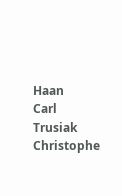Haan
Carl Trusiak
Christophe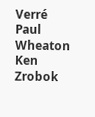Verré
Paul Wheaton
Ken Zrobok